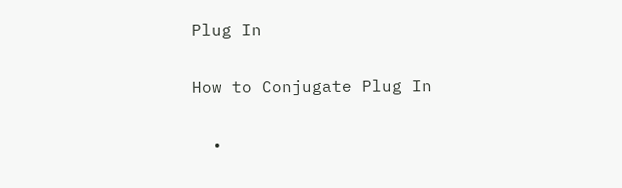Plug In

How to Conjugate Plug In

  •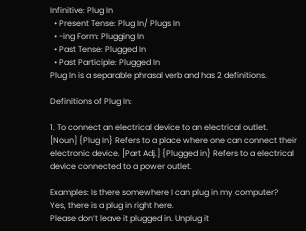Infinitive: Plug In
  • Present Tense: Plug In/ Plugs In
  • -ing Form: Plugging In
  • Past Tense: Plugged In
  • Past Participle: Plugged In
Plug In is a separable phrasal verb and has 2 definitions.

Definitions of Plug In:

1. To connect an electrical device to an electrical outlet.
[Noun] {Plug In} Refers to a place where one can connect their electronic device. [Part Adj.] {Plugged in} Refers to a electrical device connected to a power outlet.

Examples: Is there somewhere I can plug in my computer?
Yes, there is a plug in right here.
Please don’t leave it plugged in. Unplug it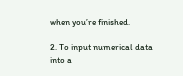when you’re finished.

2. To input numerical data into a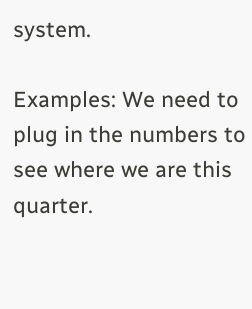system.

Examples: We need to plug in the numbers to see where we are this quarter.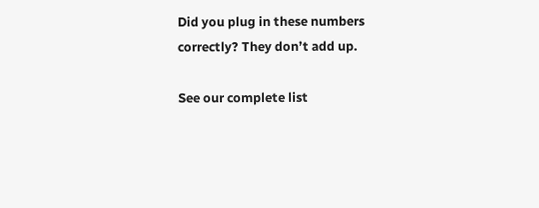Did you plug in these numbers correctly? They don’t add up.

See our complete list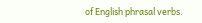of English phrasal verbs.